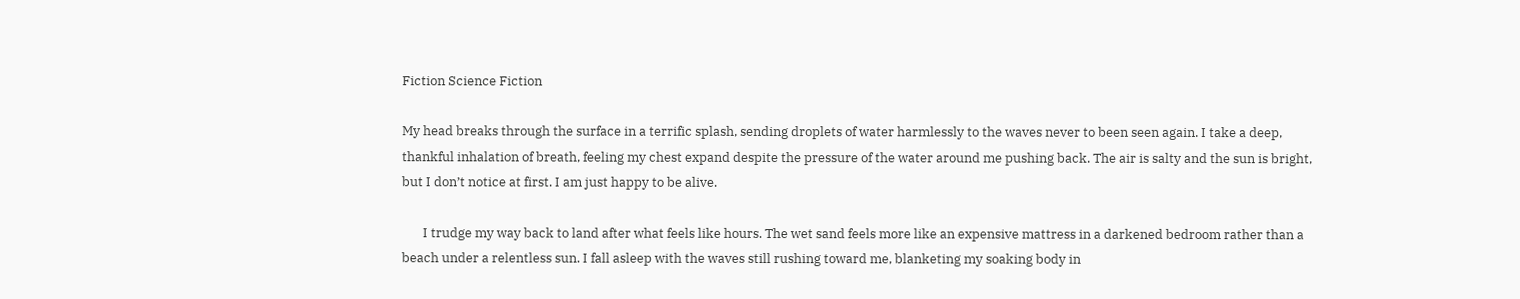Fiction Science Fiction

My head breaks through the surface in a terrific splash, sending droplets of water harmlessly to the waves never to been seen again. I take a deep, thankful inhalation of breath, feeling my chest expand despite the pressure of the water around me pushing back. The air is salty and the sun is bright, but I don’t notice at first. I am just happy to be alive.

       I trudge my way back to land after what feels like hours. The wet sand feels more like an expensive mattress in a darkened bedroom rather than a beach under a relentless sun. I fall asleep with the waves still rushing toward me, blanketing my soaking body in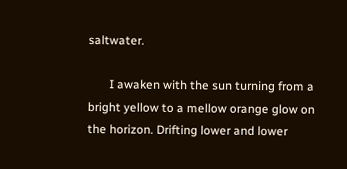saltwater.

       I awaken with the sun turning from a bright yellow to a mellow orange glow on the horizon. Drifting lower and lower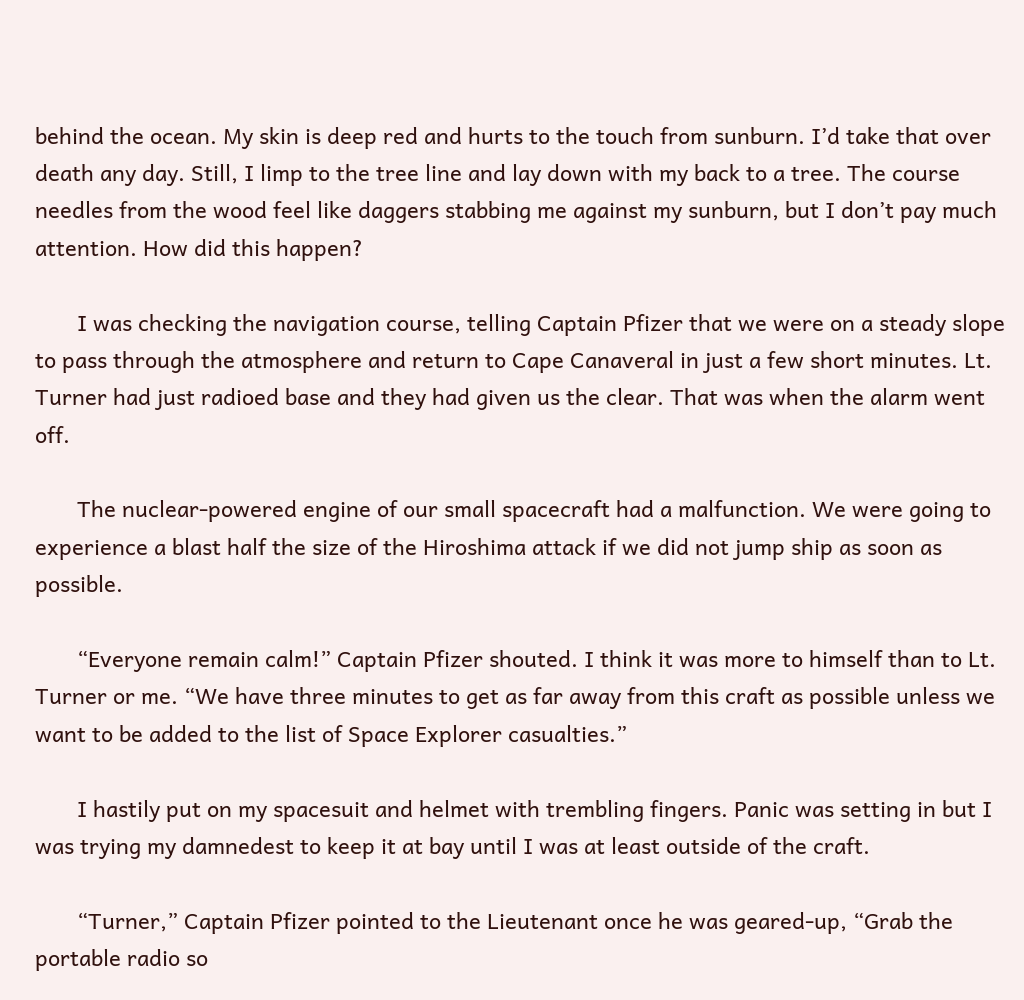behind the ocean. My skin is deep red and hurts to the touch from sunburn. I’d take that over death any day. Still, I limp to the tree line and lay down with my back to a tree. The course needles from the wood feel like daggers stabbing me against my sunburn, but I don’t pay much attention. How did this happen?

       I was checking the navigation course, telling Captain Pfizer that we were on a steady slope to pass through the atmosphere and return to Cape Canaveral in just a few short minutes. Lt. Turner had just radioed base and they had given us the clear. That was when the alarm went off.

       The nuclear-powered engine of our small spacecraft had a malfunction. We were going to experience a blast half the size of the Hiroshima attack if we did not jump ship as soon as possible.

       “Everyone remain calm!” Captain Pfizer shouted. I think it was more to himself than to Lt. Turner or me. “We have three minutes to get as far away from this craft as possible unless we want to be added to the list of Space Explorer casualties.”

       I hastily put on my spacesuit and helmet with trembling fingers. Panic was setting in but I was trying my damnedest to keep it at bay until I was at least outside of the craft.

       “Turner,” Captain Pfizer pointed to the Lieutenant once he was geared-up, “Grab the portable radio so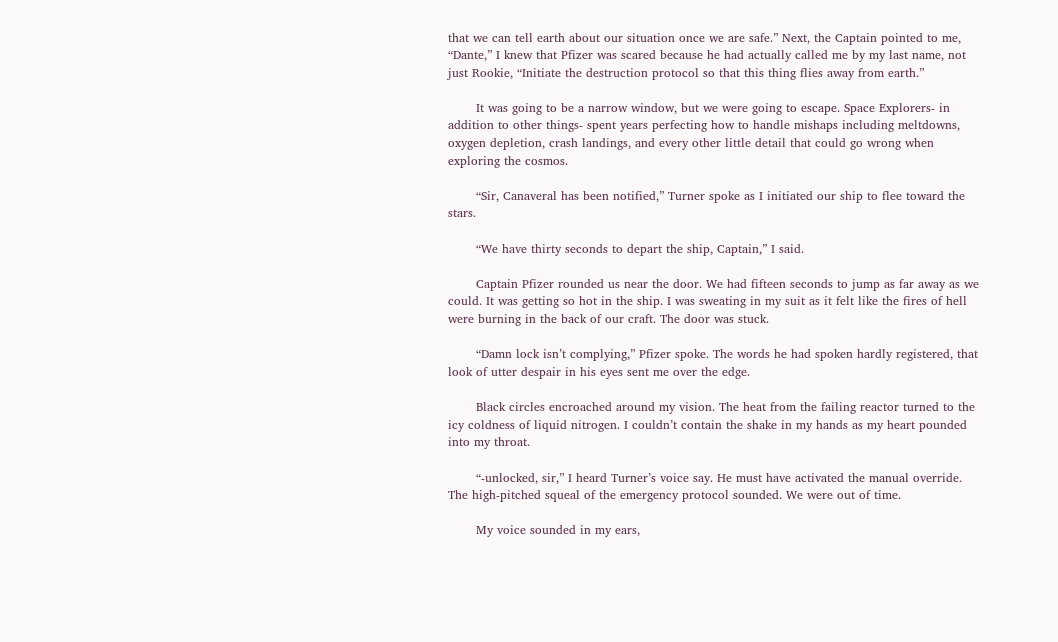that we can tell earth about our situation once we are safe.” Next, the Captain pointed to me, “Dante,” I knew that Pfizer was scared because he had actually called me by my last name, not just Rookie, “Initiate the destruction protocol so that this thing flies away from earth.”

       It was going to be a narrow window, but we were going to escape. Space Explorers- in addition to other things- spent years perfecting how to handle mishaps including meltdowns, oxygen depletion, crash landings, and every other little detail that could go wrong when exploring the cosmos.

       “Sir, Canaveral has been notified,” Turner spoke as I initiated our ship to flee toward the stars.

       “We have thirty seconds to depart the ship, Captain,” I said.

       Captain Pfizer rounded us near the door. We had fifteen seconds to jump as far away as we could. It was getting so hot in the ship. I was sweating in my suit as it felt like the fires of hell were burning in the back of our craft. The door was stuck.

       “Damn lock isn’t complying,” Pfizer spoke. The words he had spoken hardly registered, that look of utter despair in his eyes sent me over the edge.

       Black circles encroached around my vision. The heat from the failing reactor turned to the icy coldness of liquid nitrogen. I couldn’t contain the shake in my hands as my heart pounded into my throat.

       “-unlocked, sir,” I heard Turner’s voice say. He must have activated the manual override. The high-pitched squeal of the emergency protocol sounded. We were out of time.

       My voice sounded in my ears,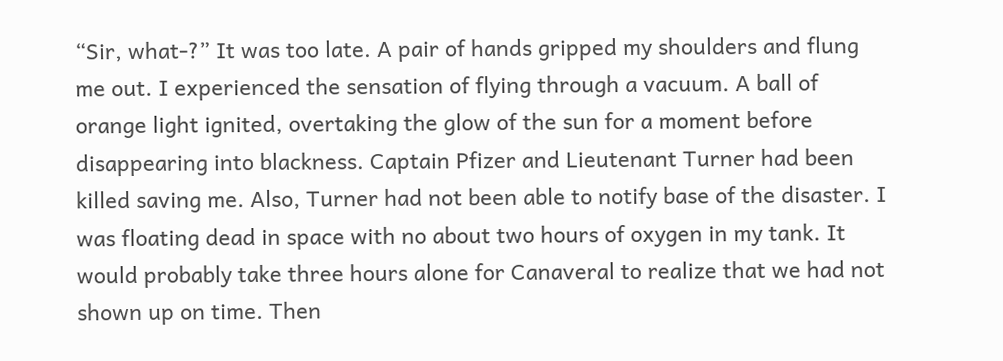“Sir, what-?” It was too late. A pair of hands gripped my shoulders and flung me out. I experienced the sensation of flying through a vacuum. A ball of orange light ignited, overtaking the glow of the sun for a moment before disappearing into blackness. Captain Pfizer and Lieutenant Turner had been killed saving me. Also, Turner had not been able to notify base of the disaster. I was floating dead in space with no about two hours of oxygen in my tank. It would probably take three hours alone for Canaveral to realize that we had not shown up on time. Then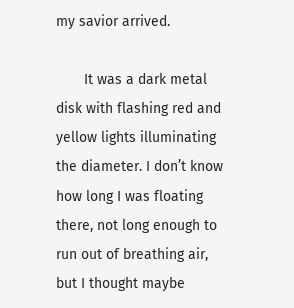my savior arrived.

       It was a dark metal disk with flashing red and yellow lights illuminating the diameter. I don’t know how long I was floating there, not long enough to run out of breathing air, but I thought maybe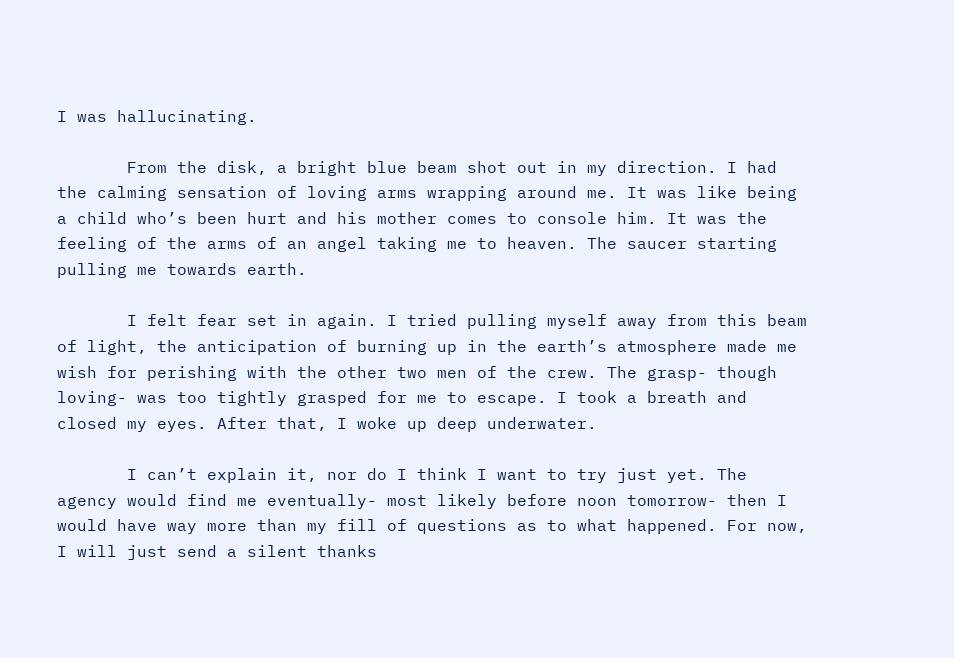I was hallucinating.

       From the disk, a bright blue beam shot out in my direction. I had the calming sensation of loving arms wrapping around me. It was like being a child who’s been hurt and his mother comes to console him. It was the feeling of the arms of an angel taking me to heaven. The saucer starting pulling me towards earth.

       I felt fear set in again. I tried pulling myself away from this beam of light, the anticipation of burning up in the earth’s atmosphere made me wish for perishing with the other two men of the crew. The grasp- though loving- was too tightly grasped for me to escape. I took a breath and closed my eyes. After that, I woke up deep underwater.

       I can’t explain it, nor do I think I want to try just yet. The agency would find me eventually- most likely before noon tomorrow- then I would have way more than my fill of questions as to what happened. For now, I will just send a silent thanks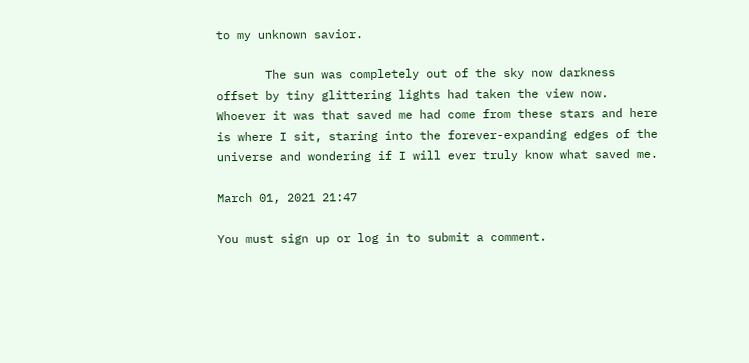to my unknown savior.

       The sun was completely out of the sky now darkness offset by tiny glittering lights had taken the view now. Whoever it was that saved me had come from these stars and here is where I sit, staring into the forever-expanding edges of the universe and wondering if I will ever truly know what saved me.

March 01, 2021 21:47

You must sign up or log in to submit a comment.